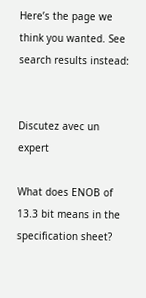Here’s the page we think you wanted. See search results instead:


Discutez avec un expert

What does ENOB of 13.3 bit means in the specification sheet?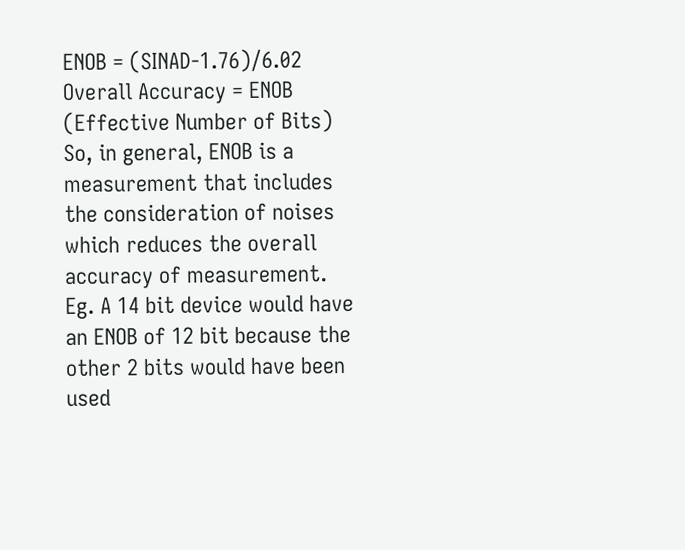ENOB = (SINAD-1.76)/6.02
Overall Accuracy = ENOB (Effective Number of Bits)
So, in general, ENOB is a measurement that includes the consideration of noises which reduces the overall accuracy of measurement. Eg. A 14 bit device would have an ENOB of 12 bit because the other 2 bits would have been used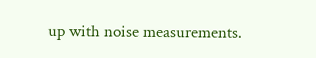up with noise measurements.